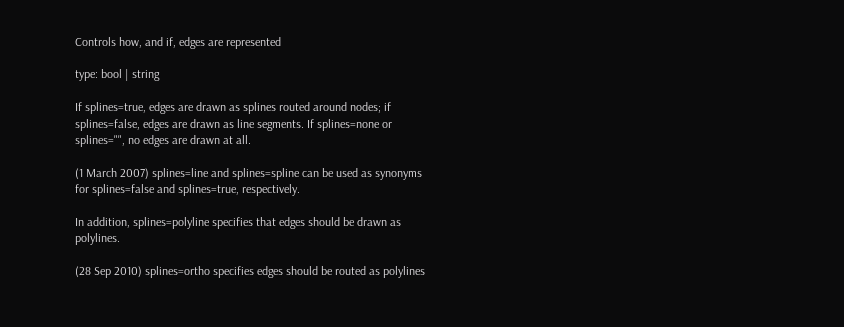Controls how, and if, edges are represented

type: bool | string

If splines=true, edges are drawn as splines routed around nodes; if splines=false, edges are drawn as line segments. If splines=none or splines="", no edges are drawn at all.

(1 March 2007) splines=line and splines=spline can be used as synonyms for splines=false and splines=true, respectively.

In addition, splines=polyline specifies that edges should be drawn as polylines.

(28 Sep 2010) splines=ortho specifies edges should be routed as polylines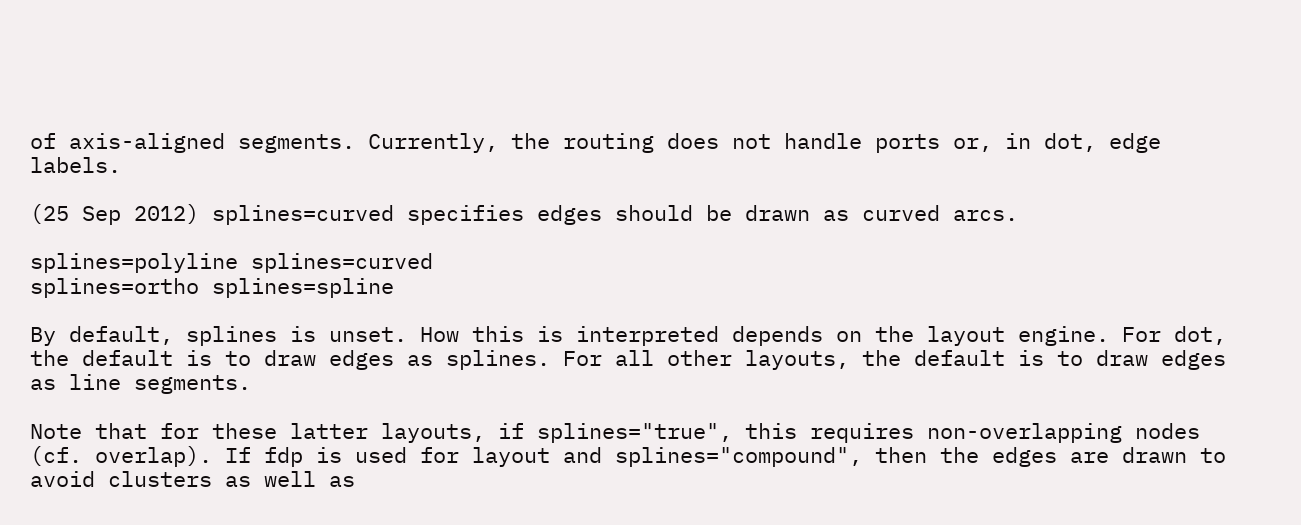of axis-aligned segments. Currently, the routing does not handle ports or, in dot, edge labels.

(25 Sep 2012) splines=curved specifies edges should be drawn as curved arcs.

splines=polyline splines=curved
splines=ortho splines=spline

By default, splines is unset. How this is interpreted depends on the layout engine. For dot, the default is to draw edges as splines. For all other layouts, the default is to draw edges as line segments.

Note that for these latter layouts, if splines="true", this requires non-overlapping nodes (cf. overlap). If fdp is used for layout and splines="compound", then the edges are drawn to avoid clusters as well as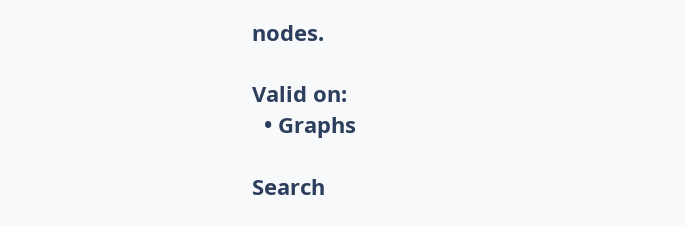nodes.

Valid on:
  • Graphs

Search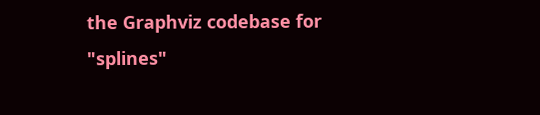the Graphviz codebase for "splines"